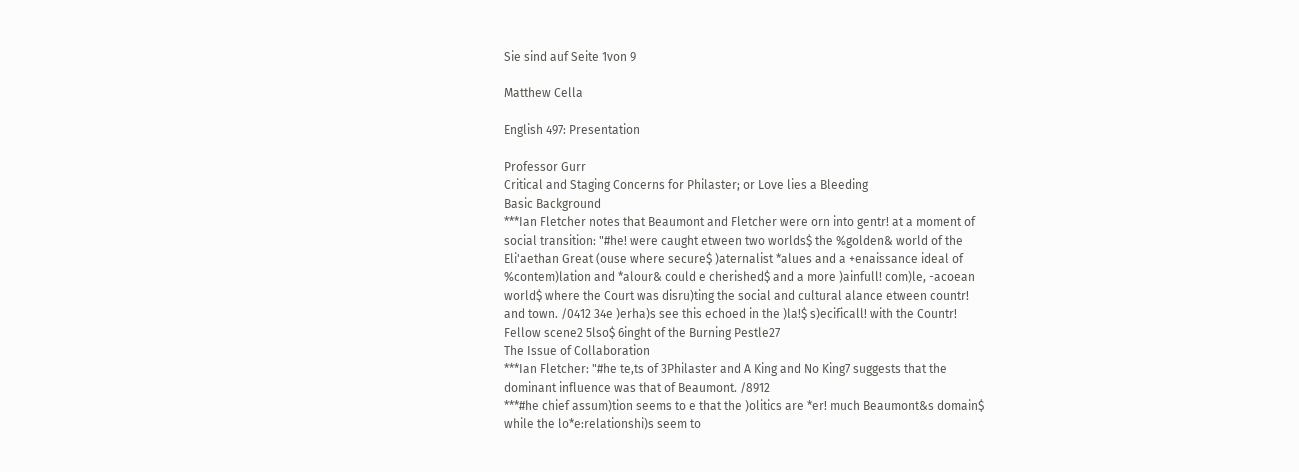Sie sind auf Seite 1von 9

Matthew Cella

English 497: Presentation

Professor Gurr
Critical and Staging Concerns for Philaster; or Love lies a Bleeding
Basic Background
***Ian Fletcher notes that Beaumont and Fletcher were orn into gentr! at a moment of
social transition: "#he! were caught etween two worlds$ the %golden& world of the
Eli'aethan Great (ouse where secure$ )aternalist *alues and a +enaissance ideal of
%contem)lation and *alour& could e cherished$ and a more )ainfull! com)le, -acoean
world$ where the Court was disru)ting the social and cultural alance etween countr!
and town. /0412 34e )erha)s see this echoed in the )la!$ s)ecificall! with the Countr!
Fellow scene2 5lso$ 6inght of the Burning Pestle27
The Issue of Collaboration
***Ian Fletcher: "#he te,ts of 3Philaster and A King and No King7 suggests that the
dominant influence was that of Beaumont. /8912
***#he chief assum)tion seems to e that the )olitics are *er! much Beaumont&s domain$
while the lo*e:relationshi)s seem to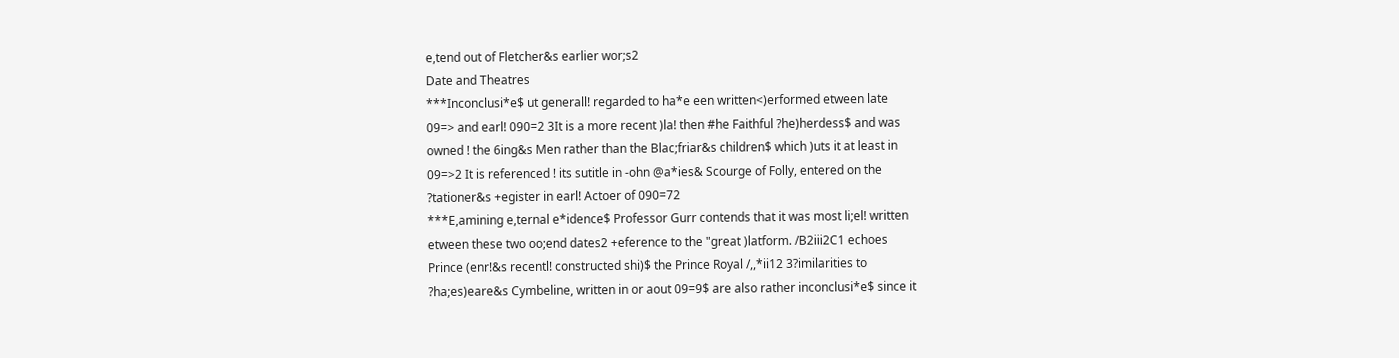e,tend out of Fletcher&s earlier wor;s2
Date and Theatres
***Inconclusi*e$ ut generall! regarded to ha*e een written<)erformed etween late
09=> and earl! 090=2 3It is a more recent )la! then #he Faithful ?he)herdess$ and was
owned ! the 6ing&s Men rather than the Blac;friar&s children$ which )uts it at least in
09=>2 It is referenced ! its sutitle in -ohn @a*ies& Scourge of Folly, entered on the
?tationer&s +egister in earl! Actoer of 090=72
***E,amining e,ternal e*idence$ Professor Gurr contends that it was most li;el! written
etween these two oo;end dates2 +eference to the "great )latform. /B2iii2C1 echoes
Prince (enr!&s recentl! constructed shi)$ the Prince Royal /,,*ii12 3?imilarities to
?ha;es)eare&s Cymbeline, written in or aout 09=9$ are also rather inconclusi*e$ since it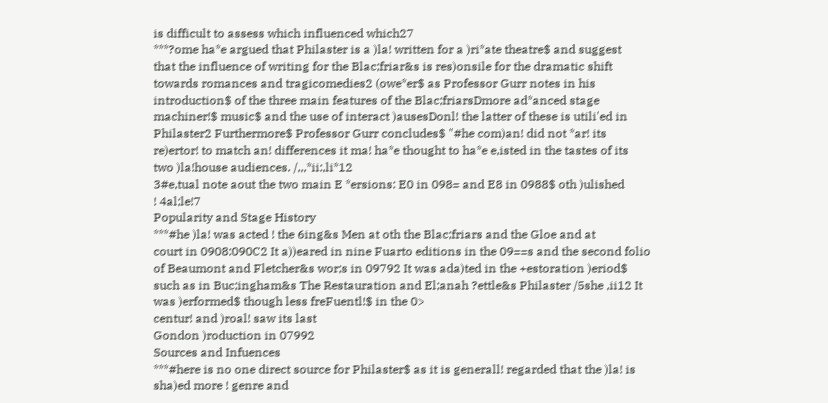is difficult to assess which influenced which27
***?ome ha*e argued that Philaster is a )la! written for a )ri*ate theatre$ and suggest
that the influence of writing for the Blac;friar&s is res)onsile for the dramatic shift
towards romances and tragicomedies2 (owe*er$ as Professor Gurr notes in his
introduction$ of the three main features of the Blac;friarsDmore ad*anced stage
machiner!$ music$ and the use of interact )ausesDonl! the latter of these is utili'ed in
Philaster2 Furthermore$ Professor Gurr concludes$ "#he com)an! did not *ar! its
re)ertor! to match an! differences it ma! ha*e thought to ha*e e,isted in the tastes of its
two )la!house audiences. /,,,*ii:,li*12
3#e,tual note aout the two main E *ersions: E0 in 098= and E8 in 0988$ oth )ulished
! 4al;le!7
Popularity and Stage History
***#he )la! was acted ! the 6ing&s Men at oth the Blac;friars and the Gloe and at
court in 0908:090C2 It a))eared in nine Fuarto editions in the 09==s and the second folio
of Beaumont and Fletcher&s wor;s in 09792 It was ada)ted in the +estoration )eriod$
such as in Buc;ingham&s The Restauration and El;anah ?ettle&s Philaster /5she ,ii12 It
was )erformed$ though less freFuentl!$ in the 0>
centur! and )roal! saw its last
Gondon )roduction in 07992
Sources and Infuences
***#here is no one direct source for Philaster$ as it is generall! regarded that the )la! is
sha)ed more ! genre and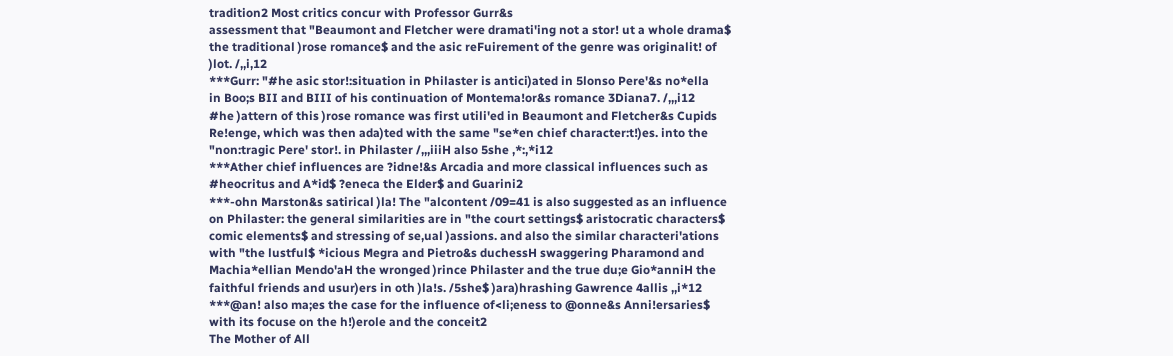tradition2 Most critics concur with Professor Gurr&s
assessment that "Beaumont and Fletcher were dramati'ing not a stor! ut a whole drama$
the traditional )rose romance$ and the asic reFuirement of the genre was originalit! of
)lot. /,,i,12
***Gurr: "#he asic stor!:situation in Philaster is antici)ated in 5lonso Pere'&s no*ella
in Boo;s BII and BIII of his continuation of Montema!or&s romance 3Diana7. /,,,i12
#he )attern of this )rose romance was first utili'ed in Beaumont and Fletcher&s Cupids
Re!enge, which was then ada)ted with the same "se*en chief character:t!)es. into the
"non:tragic Pere' stor!. in Philaster /,,,iiiH also 5she ,*:,*i12
***Ather chief influences are ?idne!&s Arcadia and more classical influences such as
#heocritus and A*id$ ?eneca the Elder$ and Guarini2
***-ohn Marston&s satirical )la! The "alcontent /09=41 is also suggested as an influence
on Philaster: the general similarities are in "the court settings$ aristocratic characters$
comic elements$ and stressing of se,ual )assions. and also the similar characteri'ations
with "the lustful$ *icious Megra and Pietro&s duchessH swaggering Pharamond and
Machia*ellian Mendo'aH the wronged )rince Philaster and the true du;e Gio*anniH the
faithful friends and usur)ers in oth )la!s. /5she$ )ara)hrashing Gawrence 4allis ,,i*12
***@an! also ma;es the case for the influence of<li;eness to @onne&s Anni!ersaries$
with its focuse on the h!)erole and the conceit2
The Mother of All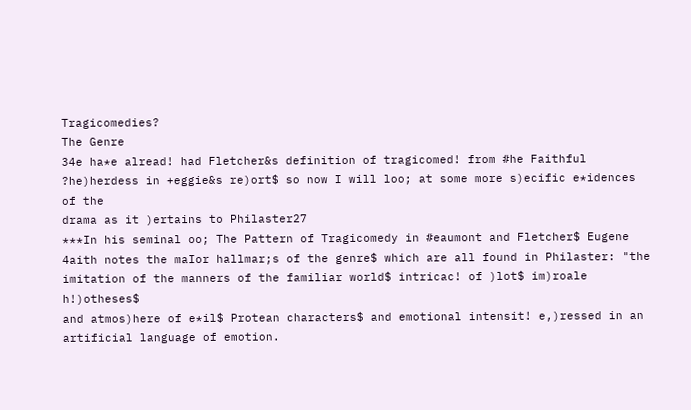Tragicomedies?
The Genre
34e ha*e alread! had Fletcher&s definition of tragicomed! from #he Faithful
?he)herdess in +eggie&s re)ort$ so now I will loo; at some more s)ecific e*idences of the
drama as it )ertains to Philaster27
***In his seminal oo; The Pattern of Tragicomedy in #eaumont and Fletcher$ Eugene
4aith notes the maIor hallmar;s of the genre$ which are all found in Philaster: "the
imitation of the manners of the familiar world$ intricac! of )lot$ im)roale h!)otheses$
and atmos)here of e*il$ Protean characters$ and emotional intensit! e,)ressed in an
artificial language of emotion.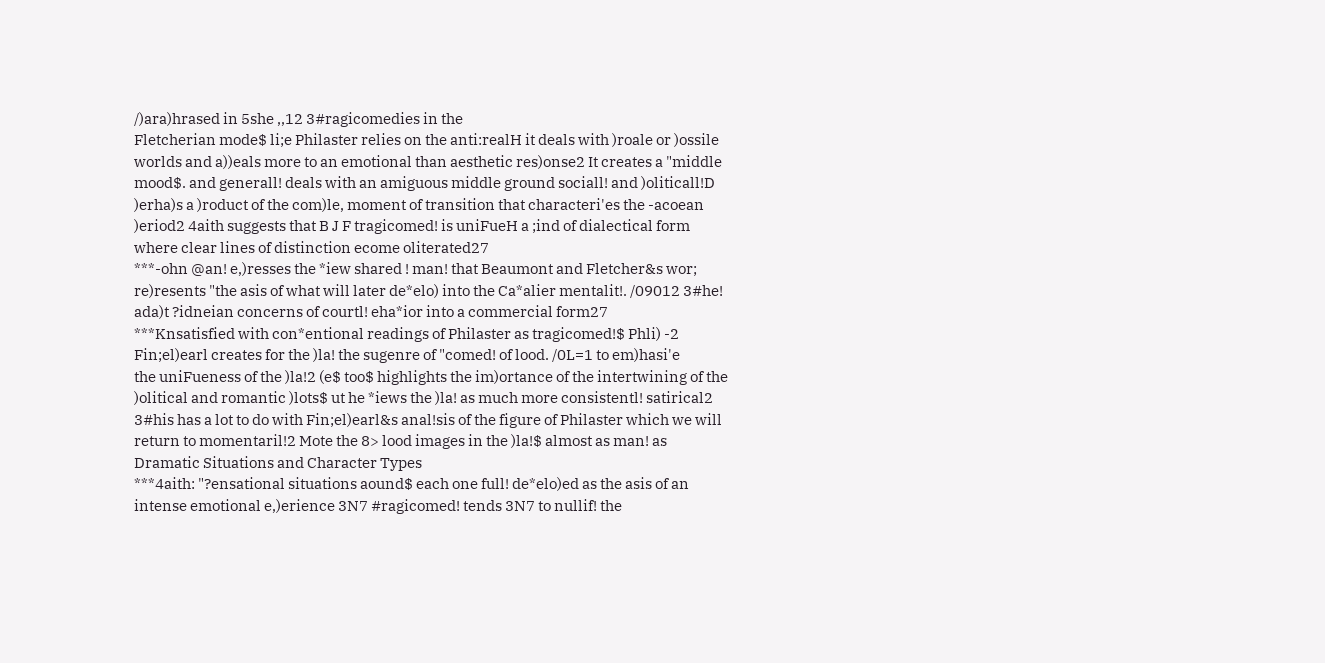/)ara)hrased in 5she ,,12 3#ragicomedies in the
Fletcherian mode$ li;e Philaster relies on the anti:realH it deals with )roale or )ossile
worlds and a))eals more to an emotional than aesthetic res)onse2 It creates a "middle
mood$. and generall! deals with an amiguous middle ground sociall! and )oliticall!D
)erha)s a )roduct of the com)le, moment of transition that characteri'es the -acoean
)eriod2 4aith suggests that B J F tragicomed! is uniFueH a ;ind of dialectical form
where clear lines of distinction ecome oliterated27
***-ohn @an! e,)resses the *iew shared ! man! that Beaumont and Fletcher&s wor;
re)resents "the asis of what will later de*elo) into the Ca*alier mentalit!. /09012 3#he!
ada)t ?idneian concerns of courtl! eha*ior into a commercial form27
***Knsatisfied with con*entional readings of Philaster as tragicomed!$ Phli) -2
Fin;el)earl creates for the )la! the sugenre of "comed! of lood. /0L=1 to em)hasi'e
the uniFueness of the )la!2 (e$ too$ highlights the im)ortance of the intertwining of the
)olitical and romantic )lots$ ut he *iews the )la! as much more consistentl! satirical2
3#his has a lot to do with Fin;el)earl&s anal!sis of the figure of Philaster which we will
return to momentaril!2 Mote the 8> lood images in the )la!$ almost as man! as
Dramatic Situations and Character Types
***4aith: "?ensational situations aound$ each one full! de*elo)ed as the asis of an
intense emotional e,)erience 3N7 #ragicomed! tends 3N7 to nullif! the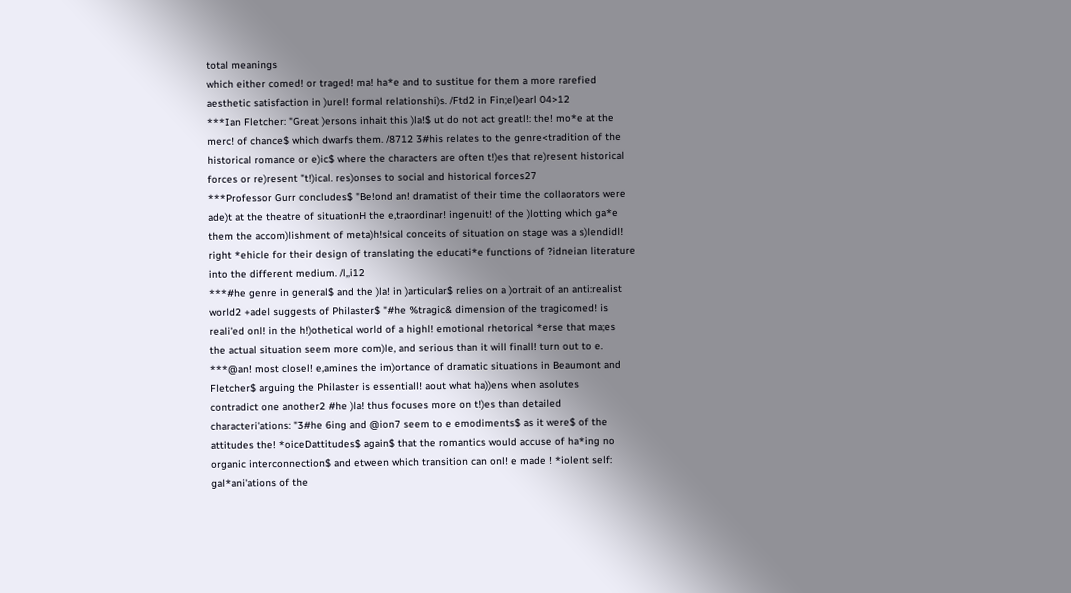total meanings
which either comed! or traged! ma! ha*e and to sustitue for them a more rarefied
aesthetic satisfaction in )urel! formal relationshi)s. /Ftd2 in Fin;el)earl 04>12
***Ian Fletcher: "Great )ersons inhait this )la!$ ut do not act greatl!: the! mo*e at the
merc! of chance$ which dwarfs them. /8712 3#his relates to the genre<tradition of the
historical romance or e)ic$ where the characters are often t!)es that re)resent historical
forces or re)resent "t!)ical. res)onses to social and historical forces27
***Professor Gurr concludes$ "Be!ond an! dramatist of their time the collaorators were
ade)t at the theatre of situationH the e,traordinar! ingenuit! of the )lotting which ga*e
them the accom)lishment of meta)h!sical conceits of situation on stage was a s)lendidl!
right *ehicle for their design of translating the educati*e functions of ?idneian literature
into the different medium. /l,,i12
***#he genre in general$ and the )la! in )articular$ relies on a )ortrait of an anti:realist
world2 +adel suggests of Philaster$ "#he %tragic& dimension of the tragicomed! is
reali'ed onl! in the h!)othetical world of a highl! emotional rhetorical *erse that ma;es
the actual situation seem more com)le, and serious than it will finall! turn out to e.
***@an! most closel! e,amines the im)ortance of dramatic situations in Beaumont and
Fletcher$ arguing the Philaster is essentiall! aout what ha))ens when asolutes
contradict one another2 #he )la! thus focuses more on t!)es than detailed
characteri'ations: "3#he 6ing and @ion7 seem to e emodiments$ as it were$ of the
attitudes the! *oiceDattitudes$ again$ that the romantics would accuse of ha*ing no
organic interconnection$ and etween which transition can onl! e made ! *iolent self:
gal*ani'ations of the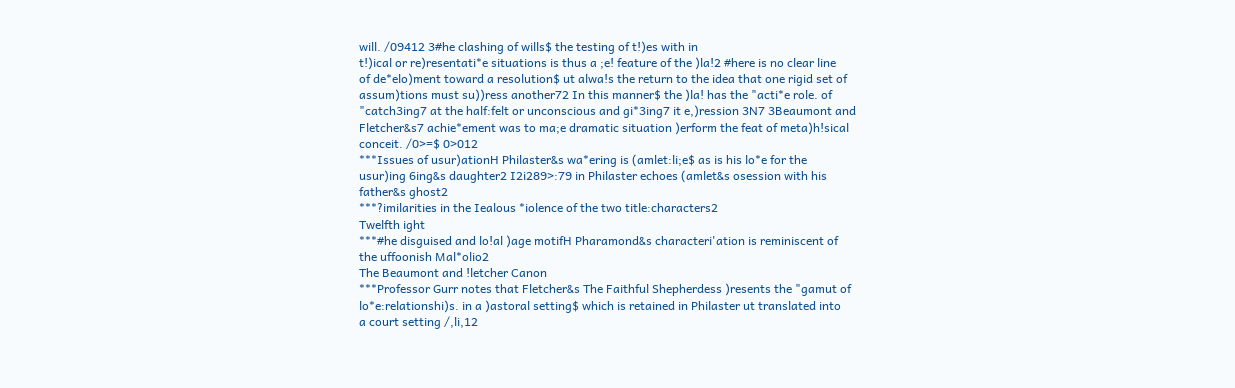will. /09412 3#he clashing of wills$ the testing of t!)es with in
t!)ical or re)resentati*e situations is thus a ;e! feature of the )la!2 #here is no clear line
of de*elo)ment toward a resolution$ ut alwa!s the return to the idea that one rigid set of
assum)tions must su))ress another72 In this manner$ the )la! has the "acti*e role. of
"catch3ing7 at the half:felt or unconscious and gi*3ing7 it e,)ression 3N7 3Beaumont and
Fletcher&s7 achie*ement was to ma;e dramatic situation )erform the feat of meta)h!sical
conceit. /0>=$ 0>012
***Issues of usur)ationH Philaster&s wa*ering is (amlet:li;e$ as is his lo*e for the
usur)ing 6ing&s daughter2 I2i289>:79 in Philaster echoes (amlet&s osession with his
father&s ghost2
***?imilarities in the Iealous *iolence of the two title:characters2
Twelfth ight
***#he disguised and lo!al )age motifH Pharamond&s characteri'ation is reminiscent of
the uffoonish Mal*olio2
The Beaumont and !letcher Canon
***Professor Gurr notes that Fletcher&s The Faithful Shepherdess )resents the "gamut of
lo*e:relationshi)s. in a )astoral setting$ which is retained in Philaster ut translated into
a court setting /,li,12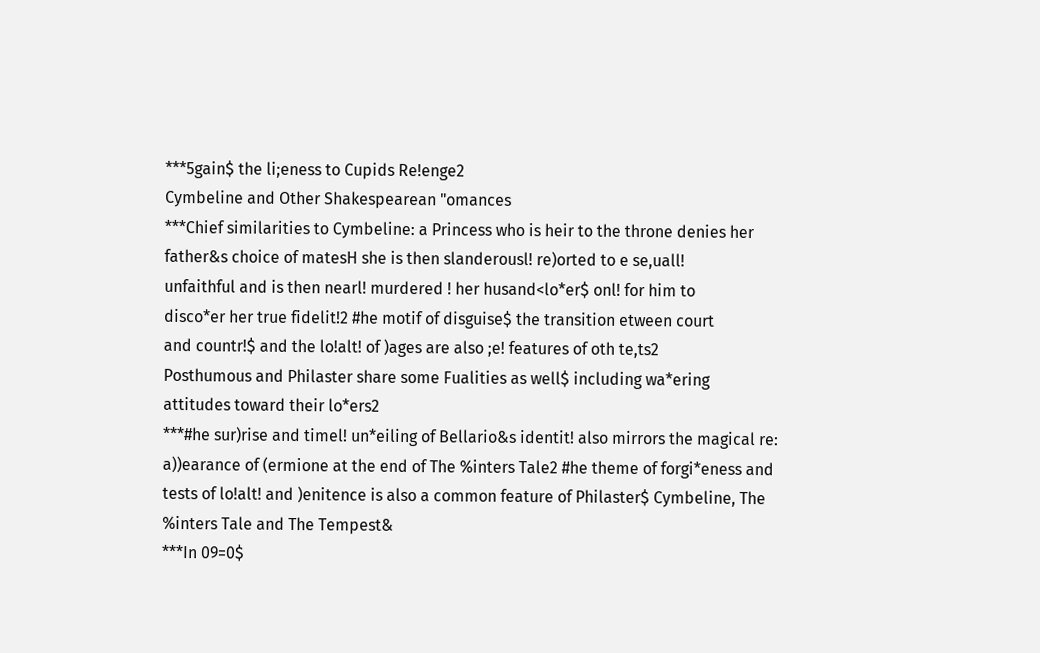***5gain$ the li;eness to Cupids Re!enge2
Cymbeline and Other Shakespearean "omances
***Chief similarities to Cymbeline: a Princess who is heir to the throne denies her
father&s choice of matesH she is then slanderousl! re)orted to e se,uall!
unfaithful and is then nearl! murdered ! her husand<lo*er$ onl! for him to
disco*er her true fidelit!2 #he motif of disguise$ the transition etween court
and countr!$ and the lo!alt! of )ages are also ;e! features of oth te,ts2
Posthumous and Philaster share some Fualities as well$ including wa*ering
attitudes toward their lo*ers2
***#he sur)rise and timel! un*eiling of Bellario&s identit! also mirrors the magical re:
a))earance of (ermione at the end of The %inters Tale2 #he theme of forgi*eness and
tests of lo!alt! and )enitence is also a common feature of Philaster$ Cymbeline, The
%inters Tale and The Tempest&
***In 09=0$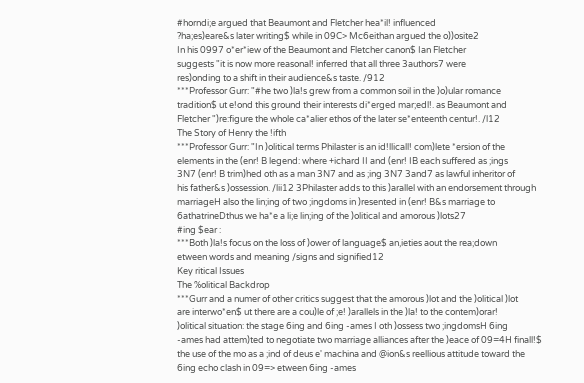#horndi;e argued that Beaumont and Fletcher hea*il! influenced
?ha;es)eare&s later writing$ while in 09C> Mc6eithan argued the o))osite2
In his 0997 o*er*iew of the Beaumont and Fletcher canon$ Ian Fletcher
suggests "it is now more reasonal! inferred that all three 3authors7 were
res)onding to a shift in their audience&s taste. /912
***Professor Gurr: "#he two )la!s grew from a common soil in the )o)ular romance
tradition$ ut e!ond this ground their interests di*erged mar;edl!. as Beaumont and
Fletcher ")re:figure the whole ca*alier ethos of the later se*enteenth centur!. /l12
The Story of Henry the !ifth
***Professor Gurr: "In )olitical terms Philaster is an id!llicall! com)lete *ersion of the
elements in the (enr! B legend: where +ichard II and (enr! IB each suffered as ;ings
3N7 (enr! B trim)hed oth as a man 3N7 and as ;ing 3N7 3and7 as lawful inheritor of
his father&s )ossession. /lii12 3Philaster adds to this )arallel with an endorsement through
marriageH also the lin;ing of two ;ingdoms in )resented in (enr! B&s marriage to
6athatrineDthus we ha*e a li;e lin;ing of the )olitical and amorous )lots27
#ing $ear :
***Both )la!s focus on the loss of )ower of language$ an,ieties aout the rea;down
etween words and meaning /signs and signified12
Key ritical Issues
The %olitical Backdrop
***Gurr and a numer of other critics suggest that the amorous )lot and the )olitical )lot
are interwo*en$ ut there are a cou)le of ;e! )arallels in the )la! to the contem)orar!
)olitical situation: the stage 6ing and 6ing -ames I oth )ossess two ;ingdomsH 6ing
-ames had attem)ted to negotiate two marriage alliances after the )eace of 09=4H finall!$
the use of the mo as a ;ind of deus e' machina and @ion&s reellious attitude toward the
6ing echo clash in 09=> etween 6ing -ames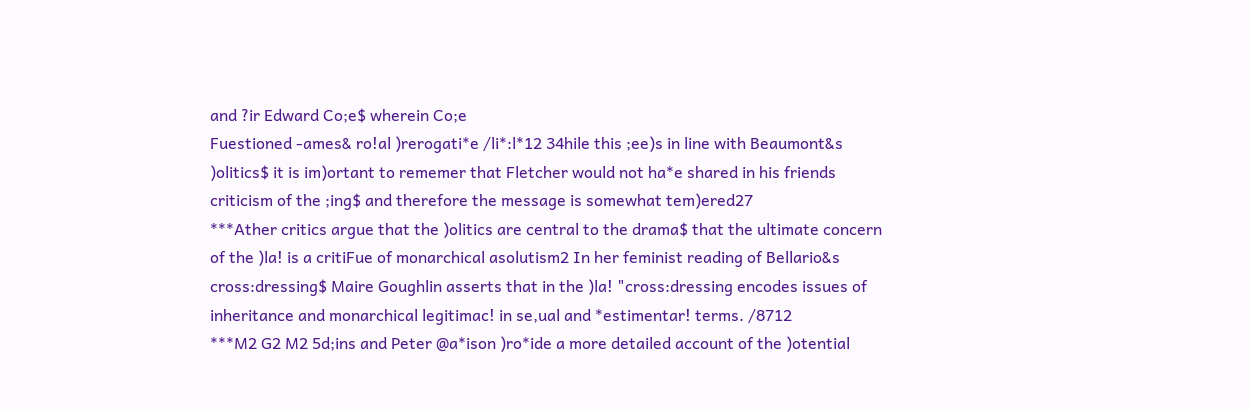and ?ir Edward Co;e$ wherein Co;e
Fuestioned -ames& ro!al )rerogati*e /li*:l*12 34hile this ;ee)s in line with Beaumont&s
)olitics$ it is im)ortant to rememer that Fletcher would not ha*e shared in his friends
criticism of the ;ing$ and therefore the message is somewhat tem)ered27
***Ather critics argue that the )olitics are central to the drama$ that the ultimate concern
of the )la! is a critiFue of monarchical asolutism2 In her feminist reading of Bellario&s
cross:dressing$ Maire Goughlin asserts that in the )la! "cross:dressing encodes issues of
inheritance and monarchical legitimac! in se,ual and *estimentar! terms. /8712
***M2 G2 M2 5d;ins and Peter @a*ison )ro*ide a more detailed account of the )otential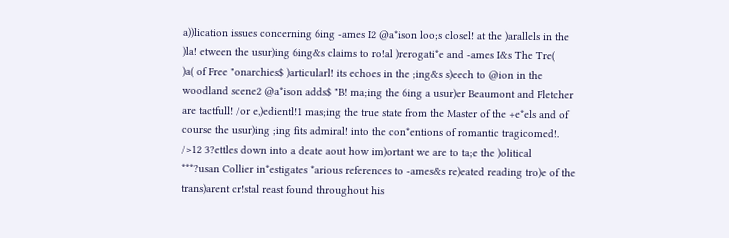a))lication issues concerning 6ing -ames I2 @a*ison loo;s closel! at the )arallels in the
)la! etween the usur)ing 6ing&s claims to ro!al )rerogati*e and -ames I&s The Tre(
)a( of Free "onarchies$ )articularl! its echoes in the ;ing&s s)eech to @ion in the
woodland scene2 @a*ison adds$ "B! ma;ing the 6ing a usur)er Beaumont and Fletcher
are tactfull! /or e,)edientl!1 mas;ing the true state from the Master of the +e*els and of
course the usur)ing ;ing fits admiral! into the con*entions of romantic tragicomed!.
/>12 3?ettles down into a deate aout how im)ortant we are to ta;e the )olitical
***?usan Collier in*estigates *arious references to -ames&s re)eated reading tro)e of the
trans)arent cr!stal reast found throughout his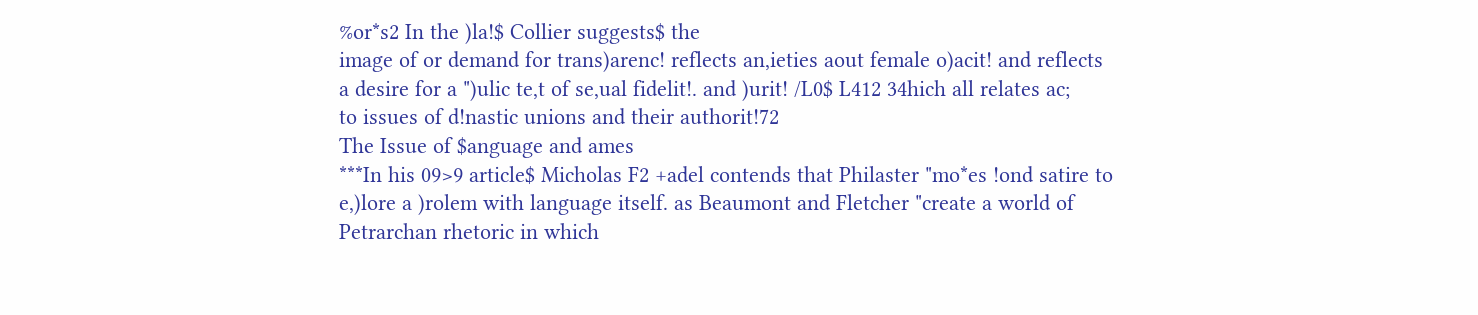%or*s2 In the )la!$ Collier suggests$ the
image of or demand for trans)arenc! reflects an,ieties aout female o)acit! and reflects
a desire for a ")ulic te,t of se,ual fidelit!. and )urit! /L0$ L412 34hich all relates ac;
to issues of d!nastic unions and their authorit!72
The Issue of $anguage and ames
***In his 09>9 article$ Micholas F2 +adel contends that Philaster "mo*es !ond satire to
e,)lore a )rolem with language itself. as Beaumont and Fletcher "create a world of
Petrarchan rhetoric in which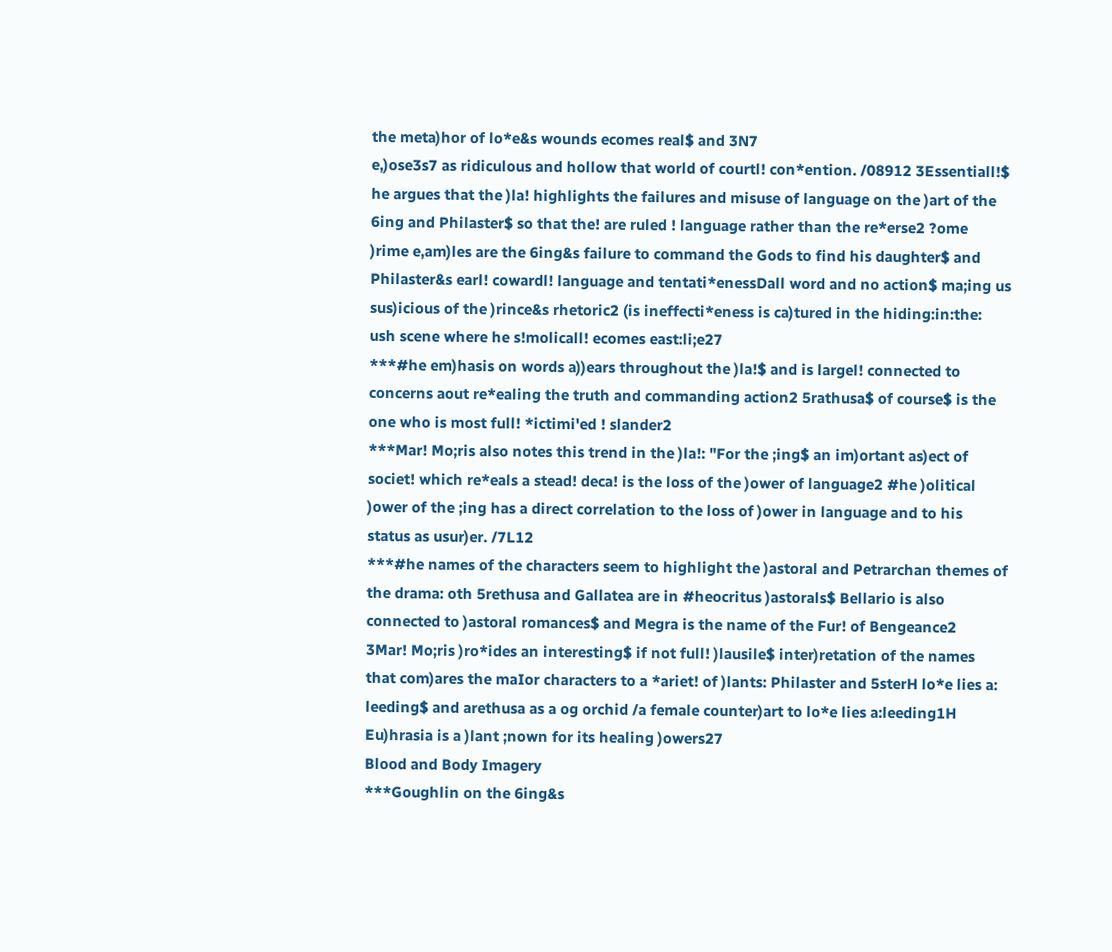the meta)hor of lo*e&s wounds ecomes real$ and 3N7
e,)ose3s7 as ridiculous and hollow that world of courtl! con*ention. /08912 3Essentiall!$
he argues that the )la! highlights the failures and misuse of language on the )art of the
6ing and Philaster$ so that the! are ruled ! language rather than the re*erse2 ?ome
)rime e,am)les are the 6ing&s failure to command the Gods to find his daughter$ and
Philaster&s earl! cowardl! language and tentati*enessDall word and no action$ ma;ing us
sus)icious of the )rince&s rhetoric2 (is ineffecti*eness is ca)tured in the hiding:in:the:
ush scene where he s!molicall! ecomes east:li;e27
***#he em)hasis on words a))ears throughout the )la!$ and is largel! connected to
concerns aout re*ealing the truth and commanding action2 5rathusa$ of course$ is the
one who is most full! *ictimi'ed ! slander2
***Mar! Mo;ris also notes this trend in the )la!: "For the ;ing$ an im)ortant as)ect of
societ! which re*eals a stead! deca! is the loss of the )ower of language2 #he )olitical
)ower of the ;ing has a direct correlation to the loss of )ower in language and to his
status as usur)er. /7L12
***#he names of the characters seem to highlight the )astoral and Petrarchan themes of
the drama: oth 5rethusa and Gallatea are in #heocritus )astorals$ Bellario is also
connected to )astoral romances$ and Megra is the name of the Fur! of Bengeance2
3Mar! Mo;ris )ro*ides an interesting$ if not full! )lausile$ inter)retation of the names
that com)ares the maIor characters to a *ariet! of )lants: Philaster and 5sterH lo*e lies a:
leeding$ and arethusa as a og orchid /a female counter)art to lo*e lies a:leeding1H
Eu)hrasia is a )lant ;nown for its healing )owers27
Blood and Body Imagery
***Goughlin on the 6ing&s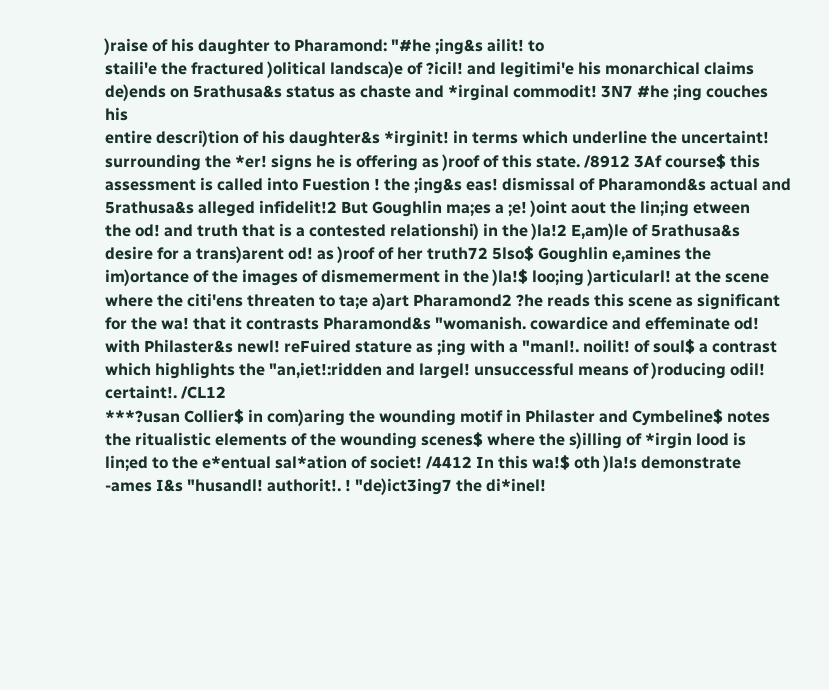)raise of his daughter to Pharamond: "#he ;ing&s ailit! to
staili'e the fractured )olitical landsca)e of ?icil! and legitimi'e his monarchical claims
de)ends on 5rathusa&s status as chaste and *irginal commodit! 3N7 #he ;ing couches his
entire descri)tion of his daughter&s *irginit! in terms which underline the uncertaint!
surrounding the *er! signs he is offering as )roof of this state. /8912 3Af course$ this
assessment is called into Fuestion ! the ;ing&s eas! dismissal of Pharamond&s actual and
5rathusa&s alleged infidelit!2 But Goughlin ma;es a ;e! )oint aout the lin;ing etween
the od! and truth that is a contested relationshi) in the )la!2 E,am)le of 5rathusa&s
desire for a trans)arent od! as )roof of her truth72 5lso$ Goughlin e,amines the
im)ortance of the images of dismemerment in the )la!$ loo;ing )articularl! at the scene
where the citi'ens threaten to ta;e a)art Pharamond2 ?he reads this scene as significant
for the wa! that it contrasts Pharamond&s "womanish. cowardice and effeminate od!
with Philaster&s newl! reFuired stature as ;ing with a "manl!. noilit! of soul$ a contrast
which highlights the "an,iet!:ridden and largel! unsuccessful means of )roducing odil!
certaint!. /CL12
***?usan Collier$ in com)aring the wounding motif in Philaster and Cymbeline$ notes
the ritualistic elements of the wounding scenes$ where the s)illing of *irgin lood is
lin;ed to the e*entual sal*ation of societ! /4412 In this wa!$ oth )la!s demonstrate
-ames I&s "husandl! authorit!. ! "de)ict3ing7 the di*inel!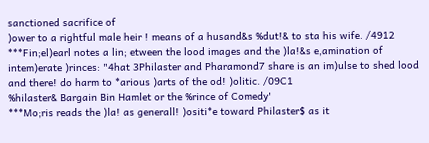sanctioned sacrifice of
)ower to a rightful male heir ! means of a husand&s %dut!& to sta his wife. /4912
***Fin;el)earl notes a lin; etween the lood images and the )la!&s e,amination of
intem)erate )rinces: "4hat 3Philaster and Pharamond7 share is an im)ulse to shed lood
and there! do harm to *arious )arts of the od! )olitic. /09C1
%hilaster& Bargain Bin Hamlet or the %rince of Comedy'
***Mo;ris reads the )la! as generall! )ositi*e toward Philaster$ as it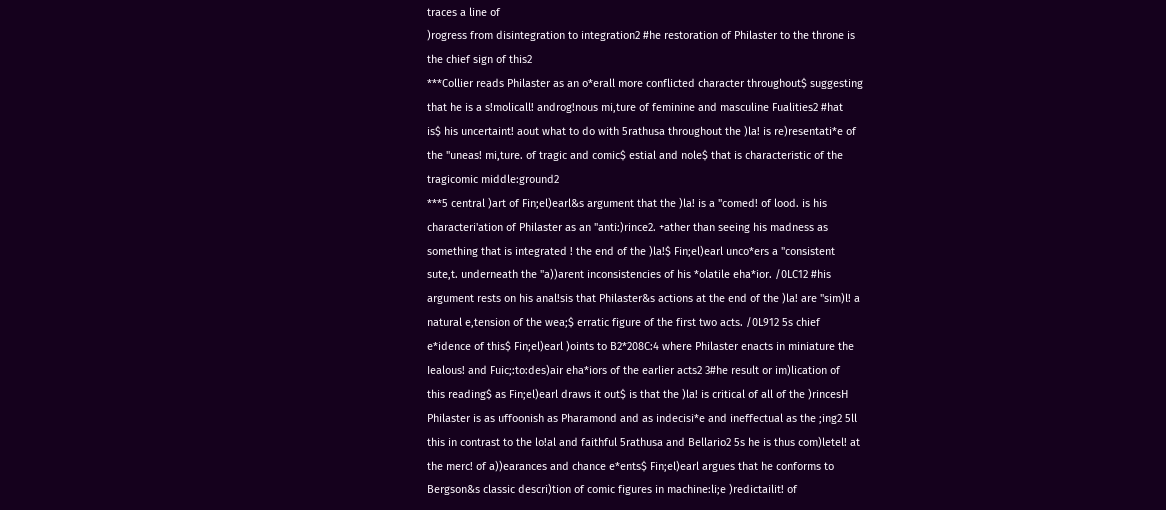traces a line of
)rogress from disintegration to integration2 #he restoration of Philaster to the throne is
the chief sign of this2
***Collier reads Philaster as an o*erall more conflicted character throughout$ suggesting
that he is a s!molicall! androg!nous mi,ture of feminine and masculine Fualities2 #hat
is$ his uncertaint! aout what to do with 5rathusa throughout the )la! is re)resentati*e of
the "uneas! mi,ture. of tragic and comic$ estial and nole$ that is characteristic of the
tragicomic middle:ground2
***5 central )art of Fin;el)earl&s argument that the )la! is a "comed! of lood. is his
characteri'ation of Philaster as an "anti:)rince2. +ather than seeing his madness as
something that is integrated ! the end of the )la!$ Fin;el)earl unco*ers a "consistent
sute,t. underneath the "a))arent inconsistencies of his *olatile eha*ior. /0LC12 #his
argument rests on his anal!sis that Philaster&s actions at the end of the )la! are "sim)l! a
natural e,tension of the wea;$ erratic figure of the first two acts. /0L912 5s chief
e*idence of this$ Fin;el)earl )oints to B2*208C:4 where Philaster enacts in miniature the
Iealous! and Fuic;:to:des)air eha*iors of the earlier acts2 3#he result or im)lication of
this reading$ as Fin;el)earl draws it out$ is that the )la! is critical of all of the )rincesH
Philaster is as uffoonish as Pharamond and as indecisi*e and ineffectual as the ;ing2 5ll
this in contrast to the lo!al and faithful 5rathusa and Bellario2 5s he is thus com)letel! at
the merc! of a))earances and chance e*ents$ Fin;el)earl argues that he conforms to
Bergson&s classic descri)tion of comic figures in machine:li;e )redictailit! of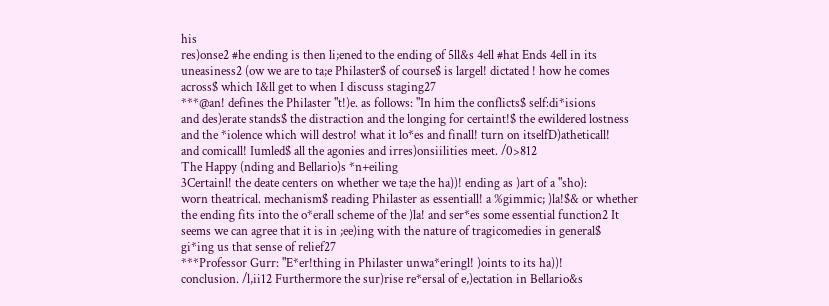his
res)onse2 #he ending is then li;ened to the ending of 5ll&s 4ell #hat Ends 4ell in its
uneasiness2 (ow we are to ta;e Philaster$ of course$ is largel! dictated ! how he comes
across$ which I&ll get to when I discuss staging27
***@an! defines the Philaster "t!)e. as follows: "In him the conflicts$ self:di*isions
and des)erate stands$ the distraction and the longing for certaint!$ the ewildered lostness
and the *iolence which will destro! what it lo*es and finall! turn on itselfD)atheticall!
and comicall! Iumled$ all the agonies and irres)onsiilities meet. /0>812
The Happy (nding and Bellario)s *n+eiling
3Certainl! the deate centers on whether we ta;e the ha))! ending as )art of a "sho):
worn theatrical. mechanism$ reading Philaster as essentiall! a %gimmic; )la!$& or whether
the ending fits into the o*erall scheme of the )la! and ser*es some essential function2 It
seems we can agree that it is in ;ee)ing with the nature of tragicomedies in general$
gi*ing us that sense of relief27
***Professor Gurr: "E*er!thing in Philaster unwa*eringl! )oints to its ha))!
conclusion. /l,ii12 Furthermore the sur)rise re*ersal of e,)ectation in Bellario&s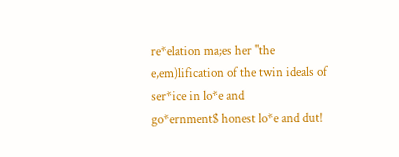re*elation ma;es her "the e,em)lification of the twin ideals of ser*ice in lo*e and
go*ernment$ honest lo*e and dut!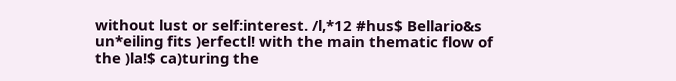without lust or self:interest. /l,*12 #hus$ Bellario&s
un*eiling fits )erfectl! with the main thematic flow of the )la!$ ca)turing the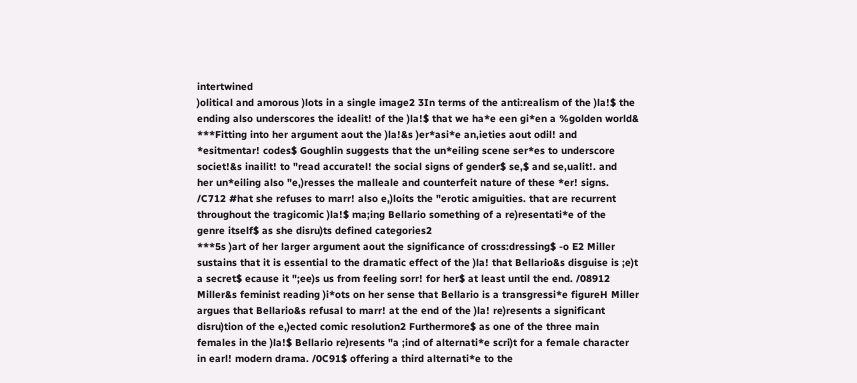intertwined
)olitical and amorous )lots in a single image2 3In terms of the anti:realism of the )la!$ the
ending also underscores the idealit! of the )la!$ that we ha*e een gi*en a %golden world&
***Fitting into her argument aout the )la!&s )er*asi*e an,ieties aout odil! and
*esitmentar! codes$ Goughlin suggests that the un*eiling scene ser*es to underscore
societ!&s inailit! to "read accuratel! the social signs of gender$ se,$ and se,ualit!. and
her un*eiling also "e,)resses the malleale and counterfeit nature of these *er! signs.
/C712 #hat she refuses to marr! also e,)loits the "erotic amiguities. that are recurrent
throughout the tragicomic )la!$ ma;ing Bellario something of a re)resentati*e of the
genre itself$ as she disru)ts defined categories2
***5s )art of her larger argument aout the significance of cross:dressing$ -o E2 Miller
sustains that it is essential to the dramatic effect of the )la! that Bellario&s disguise is ;e)t
a secret$ ecause it ";ee)s us from feeling sorr! for her$ at least until the end. /08912
Miller&s feminist reading )i*ots on her sense that Bellario is a transgressi*e figureH Miller
argues that Bellario&s refusal to marr! at the end of the )la! re)resents a significant
disru)tion of the e,)ected comic resolution2 Furthermore$ as one of the three main
females in the )la!$ Bellario re)resents "a ;ind of alternati*e scri)t for a female character
in earl! modern drama. /0C91$ offering a third alternati*e to the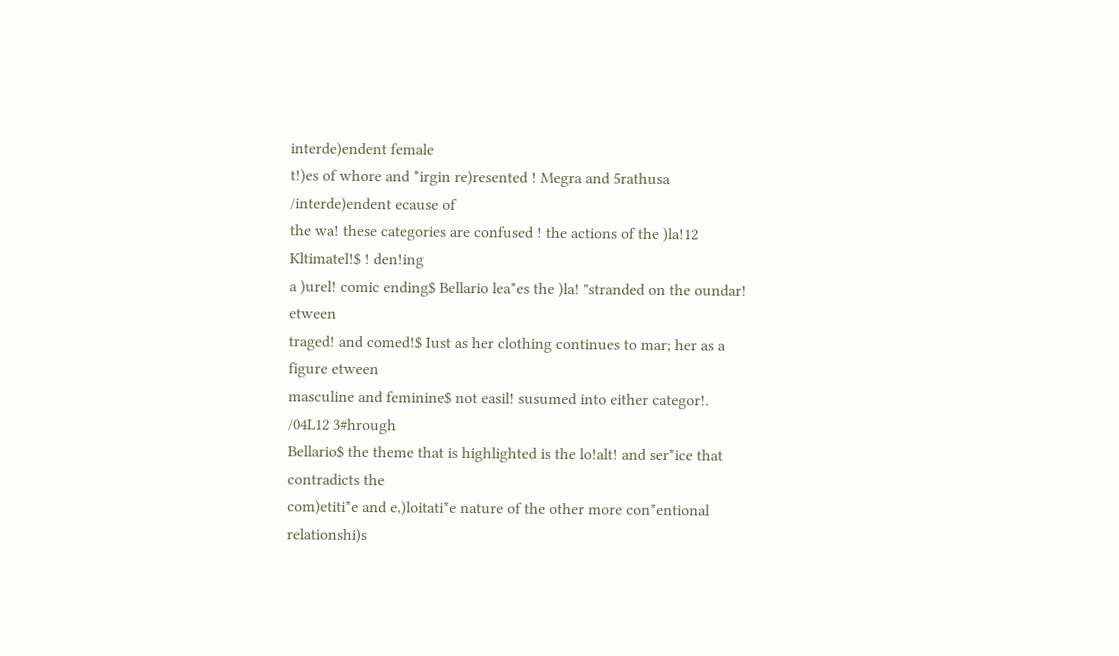interde)endent female
t!)es of whore and *irgin re)resented ! Megra and 5rathusa /interde)endent ecause of
the wa! these categories are confused ! the actions of the )la!12 Kltimatel!$ ! den!ing
a )urel! comic ending$ Bellario lea*es the )la! "stranded on the oundar! etween
traged! and comed!$ Iust as her clothing continues to mar; her as a figure etween
masculine and feminine$ not easil! susumed into either categor!. /04L12 3#hrough
Bellario$ the theme that is highlighted is the lo!alt! and ser*ice that contradicts the
com)etiti*e and e,)loitati*e nature of the other more con*entional relationshi)s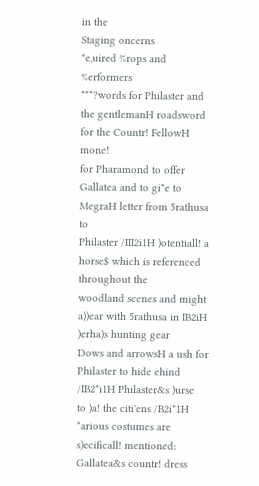in the
Staging oncerns
"e,uired %rops and %erformers
***?words for Philaster and the gentlemanH roadsword for the Countr! FellowH mone!
for Pharamond to offer Gallatea and to gi*e to MegraH letter from 5rathusa to
Philaster /III2i1H )otentiall! a horse$ which is referenced throughout the
woodland scenes and might a))ear with 5rathusa in IB2iH )erha)s hunting gear
Dows and arrowsH a ush for Philaster to hide ehind /IB2*i1H Philaster&s )urse
to )a! the citi'ens /B2i*1H *arious costumes are s)ecificall! mentioned:
Gallatea&s countr! dress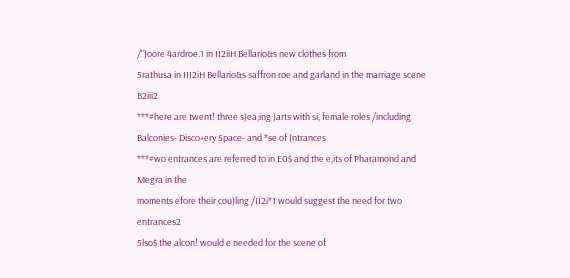/")oore 4ardroe.1 in II2iiH Bellario&s new clothes from
5rathusa in III2iH Bellario&s saffron roe and garland in the marriage scene B2iii2
***#here are twent! three s)ea;ing )arts with si, female roles /including
Balconies- Disco+ery Space- and *se of (ntrances
***#wo entrances are referred to in E0$ and the e,its of Pharamond and Megra in the
moments efore their cou)ling /II2i*1 would suggest the need for two entrances2
5lso$ the alcon! would e needed for the scene of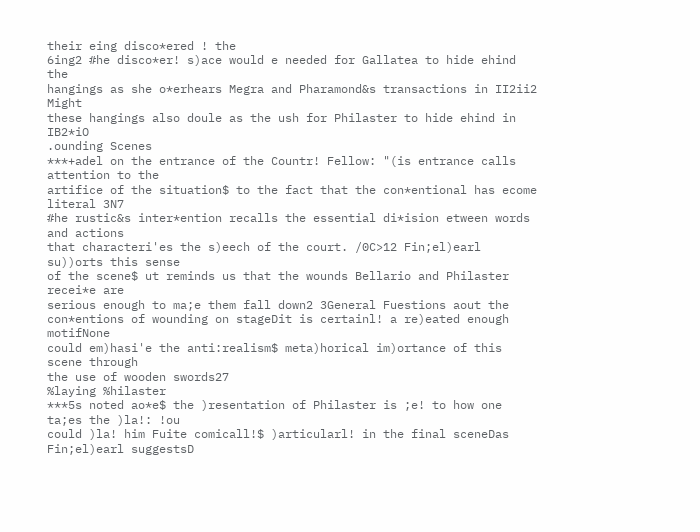their eing disco*ered ! the
6ing2 #he disco*er! s)ace would e needed for Gallatea to hide ehind the
hangings as she o*erhears Megra and Pharamond&s transactions in II2ii2 Might
these hangings also doule as the ush for Philaster to hide ehind in IB2*iO
.ounding Scenes
***+adel on the entrance of the Countr! Fellow: "(is entrance calls attention to the
artifice of the situation$ to the fact that the con*entional has ecome literal 3N7
#he rustic&s inter*ention recalls the essential di*ision etween words and actions
that characteri'es the s)eech of the court. /0C>12 Fin;el)earl su))orts this sense
of the scene$ ut reminds us that the wounds Bellario and Philaster recei*e are
serious enough to ma;e them fall down2 3General Fuestions aout the
con*entions of wounding on stageDit is certainl! a re)eated enough motifNone
could em)hasi'e the anti:realism$ meta)horical im)ortance of this scene through
the use of wooden swords27
%laying %hilaster
***5s noted ao*e$ the )resentation of Philaster is ;e! to how one ta;es the )la!: !ou
could )la! him Fuite comicall!$ )articularl! in the final sceneDas Fin;el)earl suggestsD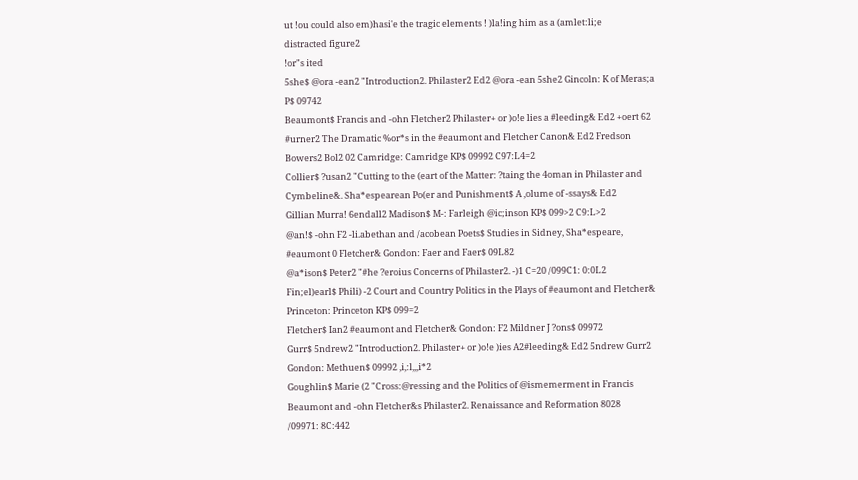ut !ou could also em)hasi'e the tragic elements ! )la!ing him as a (amlet:li;e
distracted figure2
!or"s ited
5she$ @ora -ean2 "Introduction2. Philaster2 Ed2 @ora -ean 5she2 Gincoln: K of Meras;a
P$ 09742
Beaumont$ Francis and -ohn Fletcher2 Philaster+ or )o!e lies a #leeding& Ed2 +oert 62
#urner2 The Dramatic %or*s in the #eaumont and Fletcher Canon& Ed2 Fredson
Bowers2 Bol2 02 Camridge: Camridge KP$ 09992 C97:L4=2
Collier$ ?usan2 "Cutting to the (eart of the Matter: ?taing the 4oman in Philaster and
Cymbeline&. Sha*espearean Po(er and Punishment$ A ,olume of -ssays& Ed2
Gillian Murra! 6endall2 Madison$ M-: Farleigh @ic;inson KP$ 099>2 C9:L>2
@an!$ -ohn F2 -li.abethan and /acobean Poets$ Studies in Sidney, Sha*espeare,
#eaumont 0 Fletcher& Gondon: Faer and Faer$ 09L82
@a*ison$ Peter2 "#he ?eroius Concerns of Philaster2. -)1 C=20 /099C1: 0:0L2
Fin;el)earl$ Phili) -2 Court and Country Politics in the Plays of #eaumont and Fletcher&
Princeton: Princeton KP$ 099=2
Fletcher$ Ian2 #eaumont and Fletcher& Gondon: F2 Mildner J ?ons$ 09972
Gurr$ 5ndrew2 "Introduction2. Philaster+ or )o!e )ies A2#leeding& Ed2 5ndrew Gurr2
Gondon: Methuen$ 09992 ,i,:l,,,i*2
Goughlin$ Marie (2 "Cross:@ressing and the Politics of @ismemerment in Francis
Beaumont and -ohn Fletcher&s Philaster2. Renaissance and Reformation 8028
/09971: 8C:442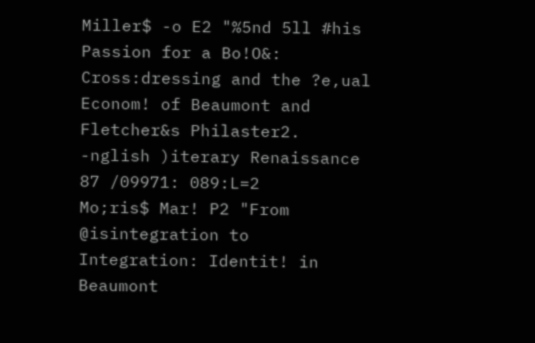Miller$ -o E2 "%5nd 5ll #his Passion for a Bo!O&: Cross:dressing and the ?e,ual
Econom! of Beaumont and Fletcher&s Philaster2. -nglish )iterary Renaissance
87 /09971: 089:L=2
Mo;ris$ Mar! P2 "From @isintegration to Integration: Identit! in Beaumont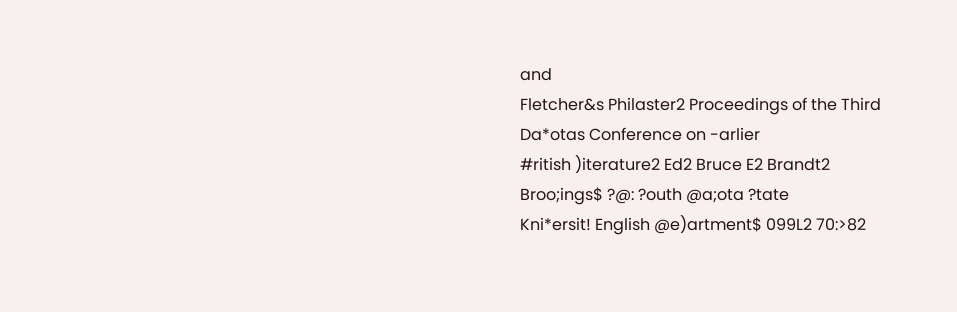and
Fletcher&s Philaster2 Proceedings of the Third Da*otas Conference on -arlier
#ritish )iterature2 Ed2 Bruce E2 Brandt2 Broo;ings$ ?@: ?outh @a;ota ?tate
Kni*ersit! English @e)artment$ 099L2 70:>82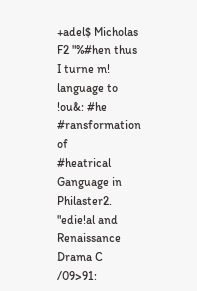+adel$ Micholas F2 "%#hen thus I turne m! language to !ou&: #he #ransformation of
#heatrical Ganguage in Philaster2. "edie!al and Renaissance Drama C /09>91: